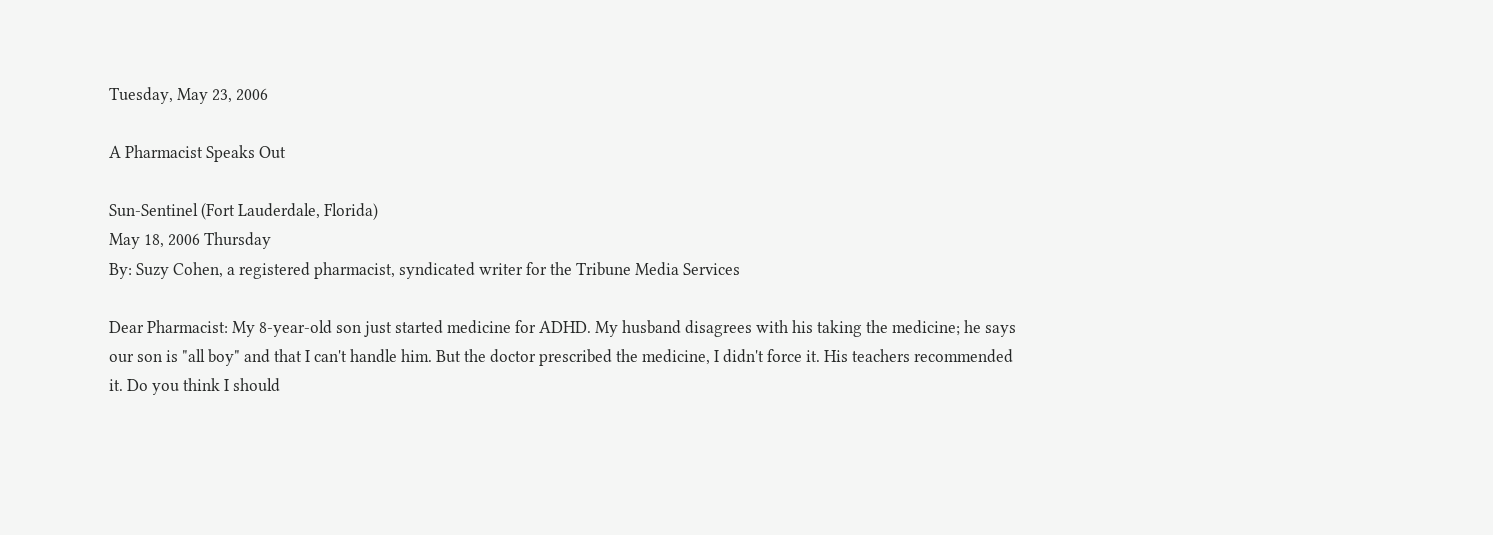Tuesday, May 23, 2006

A Pharmacist Speaks Out

Sun-Sentinel (Fort Lauderdale, Florida)
May 18, 2006 Thursday
By: Suzy Cohen, a registered pharmacist, syndicated writer for the Tribune Media Services

Dear Pharmacist: My 8-year-old son just started medicine for ADHD. My husband disagrees with his taking the medicine; he says our son is "all boy" and that I can't handle him. But the doctor prescribed the medicine, I didn't force it. His teachers recommended it. Do you think I should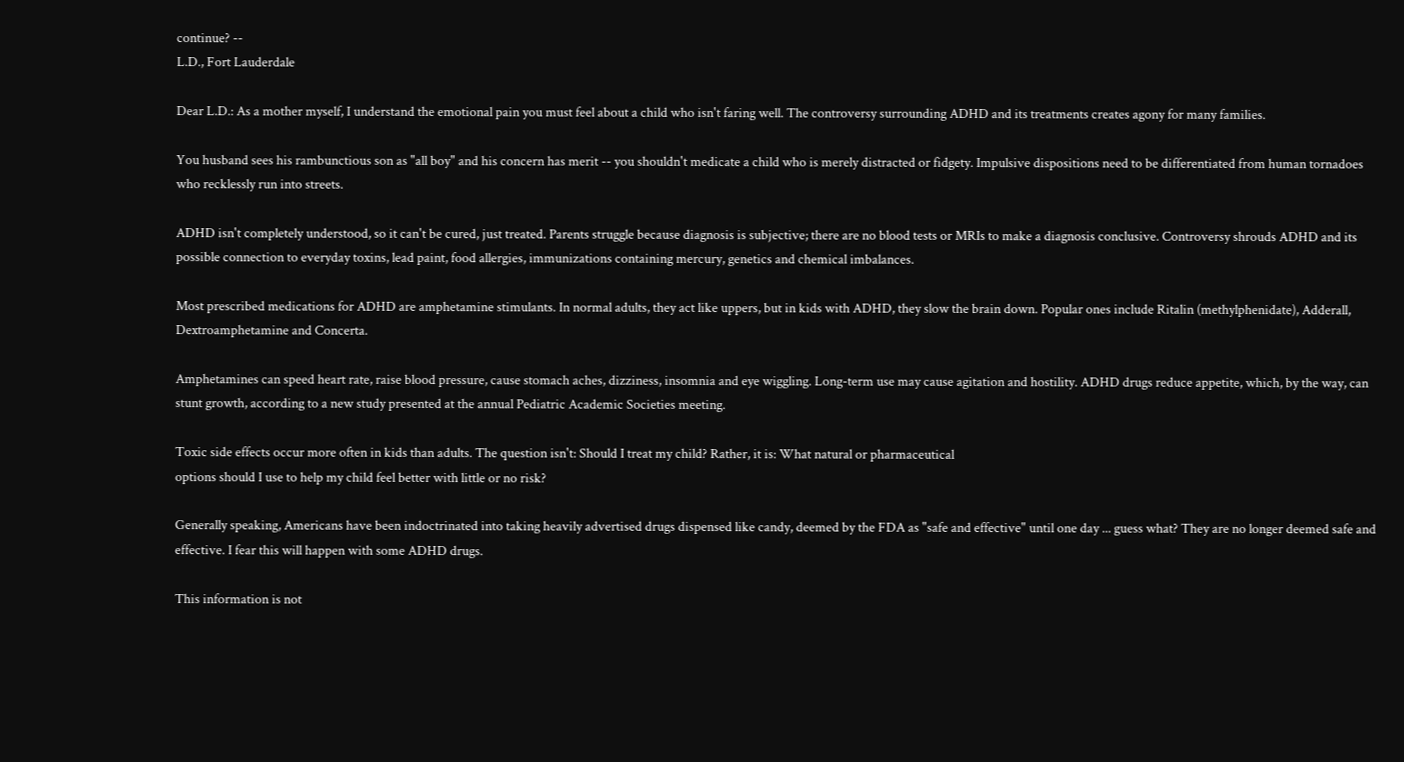continue? --
L.D., Fort Lauderdale

Dear L.D.: As a mother myself, I understand the emotional pain you must feel about a child who isn't faring well. The controversy surrounding ADHD and its treatments creates agony for many families.

You husband sees his rambunctious son as "all boy" and his concern has merit -- you shouldn't medicate a child who is merely distracted or fidgety. Impulsive dispositions need to be differentiated from human tornadoes who recklessly run into streets.

ADHD isn't completely understood, so it can't be cured, just treated. Parents struggle because diagnosis is subjective; there are no blood tests or MRIs to make a diagnosis conclusive. Controversy shrouds ADHD and its possible connection to everyday toxins, lead paint, food allergies, immunizations containing mercury, genetics and chemical imbalances.

Most prescribed medications for ADHD are amphetamine stimulants. In normal adults, they act like uppers, but in kids with ADHD, they slow the brain down. Popular ones include Ritalin (methylphenidate), Adderall, Dextroamphetamine and Concerta.

Amphetamines can speed heart rate, raise blood pressure, cause stomach aches, dizziness, insomnia and eye wiggling. Long-term use may cause agitation and hostility. ADHD drugs reduce appetite, which, by the way, can stunt growth, according to a new study presented at the annual Pediatric Academic Societies meeting.

Toxic side effects occur more often in kids than adults. The question isn't: Should I treat my child? Rather, it is: What natural or pharmaceutical
options should I use to help my child feel better with little or no risk?

Generally speaking, Americans have been indoctrinated into taking heavily advertised drugs dispensed like candy, deemed by the FDA as "safe and effective" until one day ... guess what? They are no longer deemed safe and effective. I fear this will happen with some ADHD drugs.

This information is not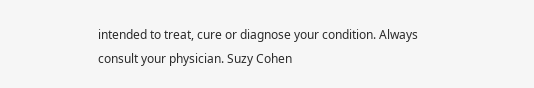intended to treat, cure or diagnose your condition. Always consult your physician. Suzy Cohen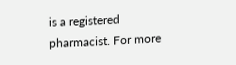is a registered
pharmacist. For more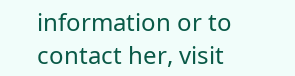information or to contact her, visit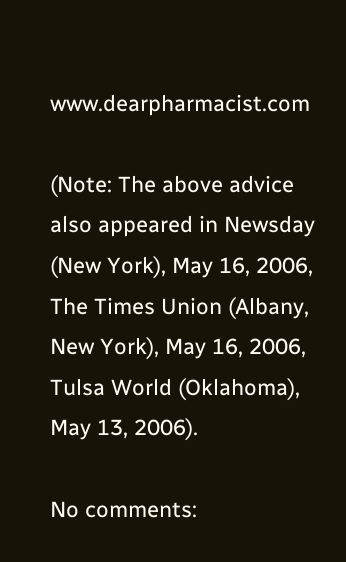www.dearpharmacist.com

(Note: The above advice also appeared in Newsday (New York), May 16, 2006, The Times Union (Albany, New York), May 16, 2006,
Tulsa World (Oklahoma), May 13, 2006).

No comments: